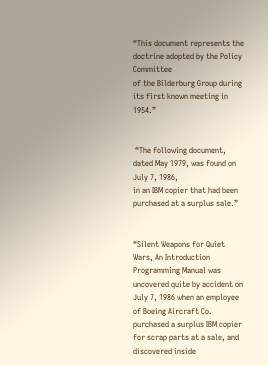“This document represents the doctrine adopted by the Policy Committee
of the Bilderburg Group during its first known meeting in 1954.”


 “The following document, dated May 1979, was found on July 7, 1986,
in an IBM copier that had been purchased at a surplus sale.”


“Silent Weapons for Quiet Wars, An Introduction Programming Manual was uncovered quite by accident on July 7, 1986 when an employee of Boeing Aircraft Co. purchased a surplus IBM copier for scrap parts at a sale, and discovered inside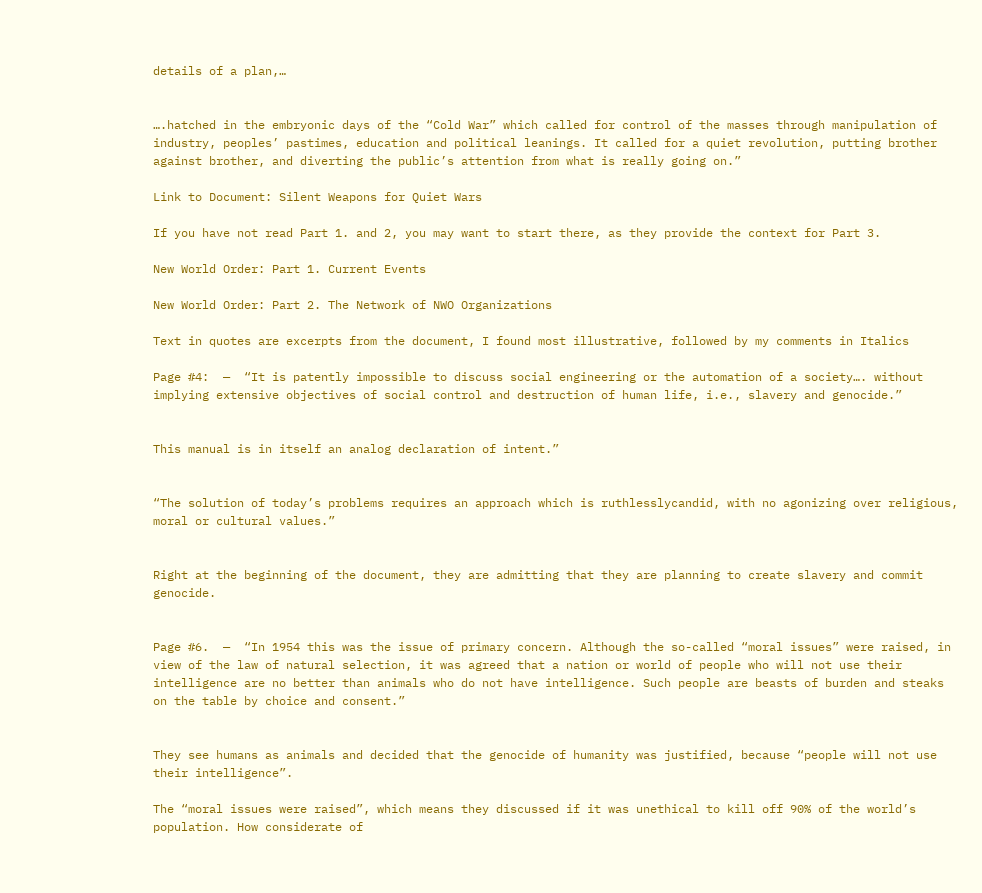details of a plan,…


….hatched in the embryonic days of the “Cold War” which called for control of the masses through manipulation of industry, peoples’ pastimes, education and political leanings. It called for a quiet revolution, putting brother against brother, and diverting the public’s attention from what is really going on.”

Link to Document: Silent Weapons for Quiet Wars

If you have not read Part 1. and 2, you may want to start there, as they provide the context for Part 3.

New World Order: Part 1. Current Events

New World Order: Part 2. The Network of NWO Organizations

Text in quotes are excerpts from the document, I found most illustrative, followed by my comments in Italics

Page #4:  —  “It is patently impossible to discuss social engineering or the automation of a society…. without implying extensive objectives of social control and destruction of human life, i.e., slavery and genocide.”


This manual is in itself an analog declaration of intent.”


“The solution of today’s problems requires an approach which is ruthlesslycandid, with no agonizing over religious, moral or cultural values.”


Right at the beginning of the document, they are admitting that they are planning to create slavery and commit genocide.


Page #6.  —  “In 1954 this was the issue of primary concern. Although the so-called “moral issues” were raised, in view of the law of natural selection, it was agreed that a nation or world of people who will not use their intelligence are no better than animals who do not have intelligence. Such people are beasts of burden and steaks on the table by choice and consent.”


They see humans as animals and decided that the genocide of humanity was justified, because “people will not use their intelligence”.

The “moral issues were raised”, which means they discussed if it was unethical to kill off 90% of the world’s population. How considerate of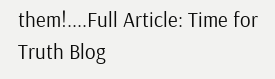them!....Full Article: Time for Truth Blog